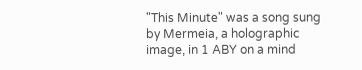"This Minute" was a song sung by Mermeia, a holographic image, in 1 ABY on a mind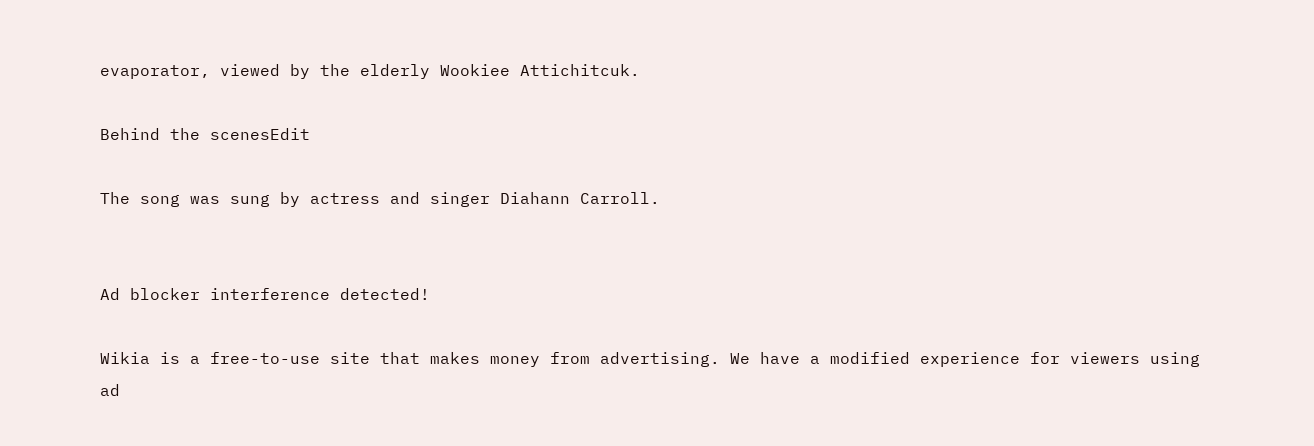evaporator, viewed by the elderly Wookiee Attichitcuk.

Behind the scenesEdit

The song was sung by actress and singer Diahann Carroll.


Ad blocker interference detected!

Wikia is a free-to-use site that makes money from advertising. We have a modified experience for viewers using ad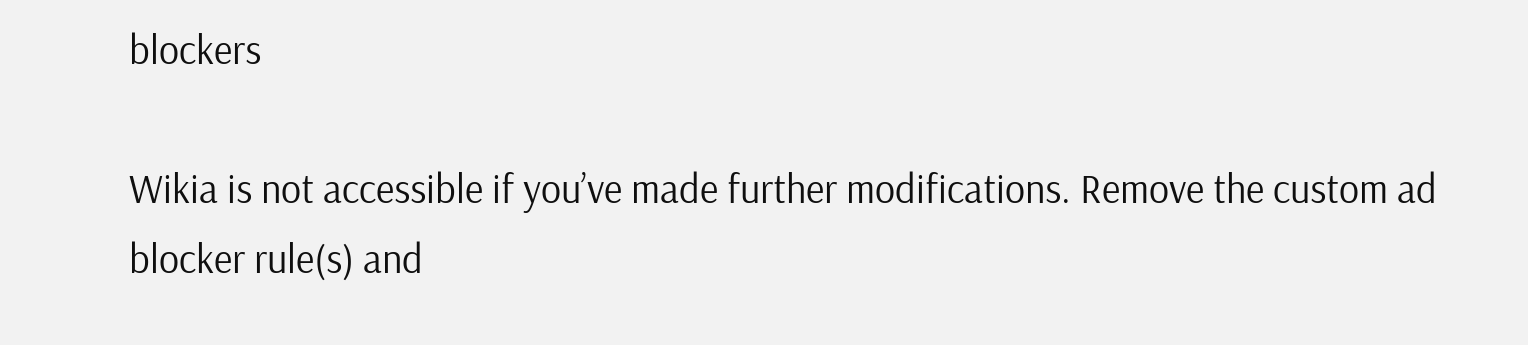blockers

Wikia is not accessible if you’ve made further modifications. Remove the custom ad blocker rule(s) and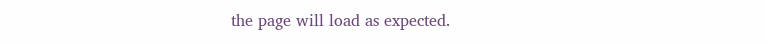the page will load as expected.